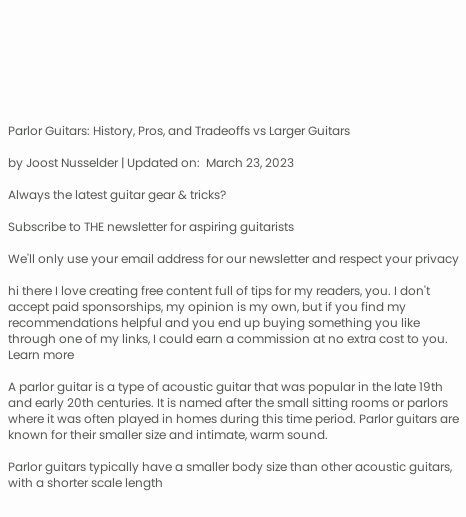Parlor Guitars: History, Pros, and Tradeoffs vs Larger Guitars

by Joost Nusselder | Updated on:  March 23, 2023

Always the latest guitar gear & tricks?

Subscribe to THE newsletter for aspiring guitarists

We'll only use your email address for our newsletter and respect your privacy

hi there I love creating free content full of tips for my readers, you. I don't accept paid sponsorships, my opinion is my own, but if you find my recommendations helpful and you end up buying something you like through one of my links, I could earn a commission at no extra cost to you. Learn more

A parlor guitar is a type of acoustic guitar that was popular in the late 19th and early 20th centuries. It is named after the small sitting rooms or parlors where it was often played in homes during this time period. Parlor guitars are known for their smaller size and intimate, warm sound.

Parlor guitars typically have a smaller body size than other acoustic guitars, with a shorter scale length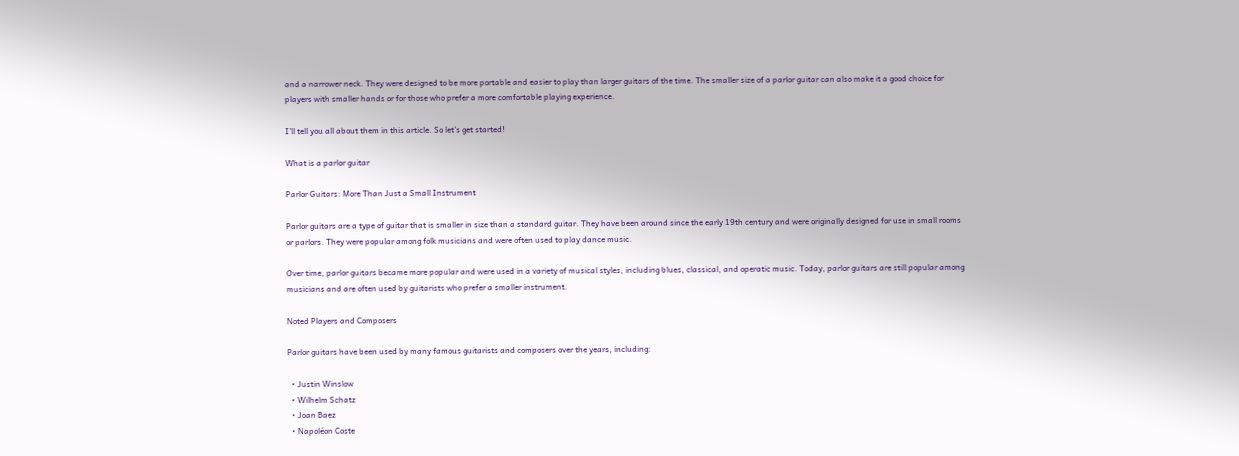and a narrower neck. They were designed to be more portable and easier to play than larger guitars of the time. The smaller size of a parlor guitar can also make it a good choice for players with smaller hands or for those who prefer a more comfortable playing experience.

I’ll tell you all about them in this article. So let’s get started!

What is a parlor guitar

Parlor Guitars: More Than Just a Small Instrument

Parlor guitars are a type of guitar that is smaller in size than a standard guitar. They have been around since the early 19th century and were originally designed for use in small rooms or parlors. They were popular among folk musicians and were often used to play dance music.

Over time, parlor guitars became more popular and were used in a variety of musical styles, including blues, classical, and operatic music. Today, parlor guitars are still popular among musicians and are often used by guitarists who prefer a smaller instrument.

Noted Players and Composers

Parlor guitars have been used by many famous guitarists and composers over the years, including:

  • Justin Winslow
  • Wilhelm Schatz
  • Joan Baez
  • Napoléon Coste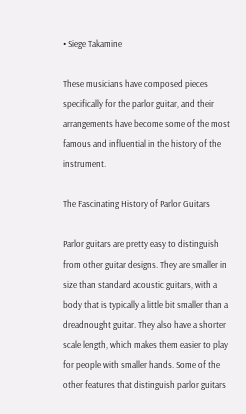• Siege Takamine

These musicians have composed pieces specifically for the parlor guitar, and their arrangements have become some of the most famous and influential in the history of the instrument.

The Fascinating History of Parlor Guitars

Parlor guitars are pretty easy to distinguish from other guitar designs. They are smaller in size than standard acoustic guitars, with a body that is typically a little bit smaller than a dreadnought guitar. They also have a shorter scale length, which makes them easier to play for people with smaller hands. Some of the other features that distinguish parlor guitars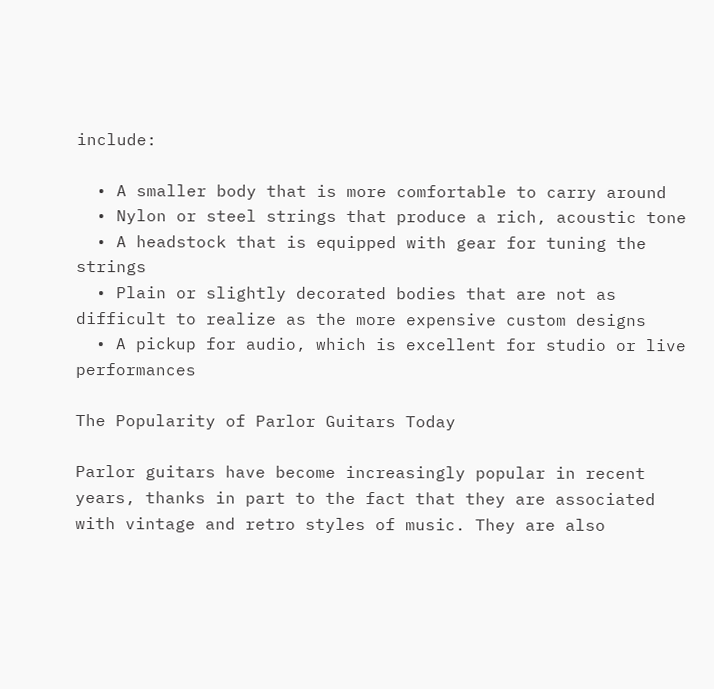include:

  • A smaller body that is more comfortable to carry around
  • Nylon or steel strings that produce a rich, acoustic tone
  • A headstock that is equipped with gear for tuning the strings
  • Plain or slightly decorated bodies that are not as difficult to realize as the more expensive custom designs
  • A pickup for audio, which is excellent for studio or live performances

The Popularity of Parlor Guitars Today

Parlor guitars have become increasingly popular in recent years, thanks in part to the fact that they are associated with vintage and retro styles of music. They are also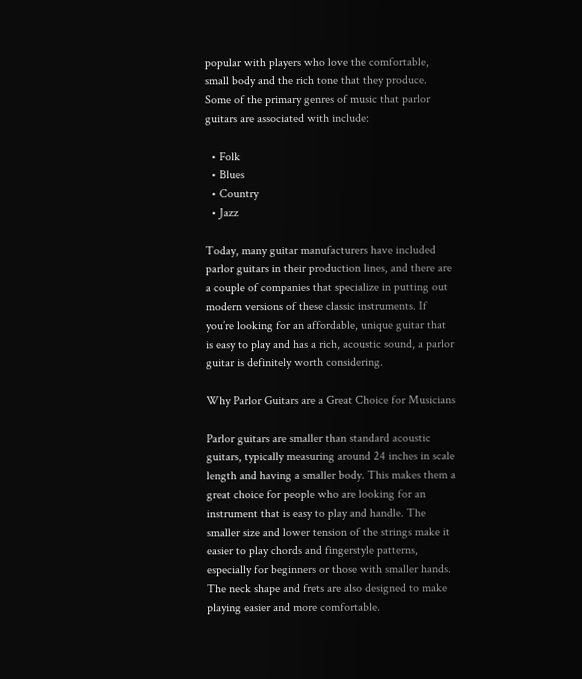popular with players who love the comfortable, small body and the rich tone that they produce. Some of the primary genres of music that parlor guitars are associated with include:

  • Folk
  • Blues
  • Country
  • Jazz

Today, many guitar manufacturers have included parlor guitars in their production lines, and there are a couple of companies that specialize in putting out modern versions of these classic instruments. If you’re looking for an affordable, unique guitar that is easy to play and has a rich, acoustic sound, a parlor guitar is definitely worth considering.

Why Parlor Guitars are a Great Choice for Musicians

Parlor guitars are smaller than standard acoustic guitars, typically measuring around 24 inches in scale length and having a smaller body. This makes them a great choice for people who are looking for an instrument that is easy to play and handle. The smaller size and lower tension of the strings make it easier to play chords and fingerstyle patterns, especially for beginners or those with smaller hands. The neck shape and frets are also designed to make playing easier and more comfortable.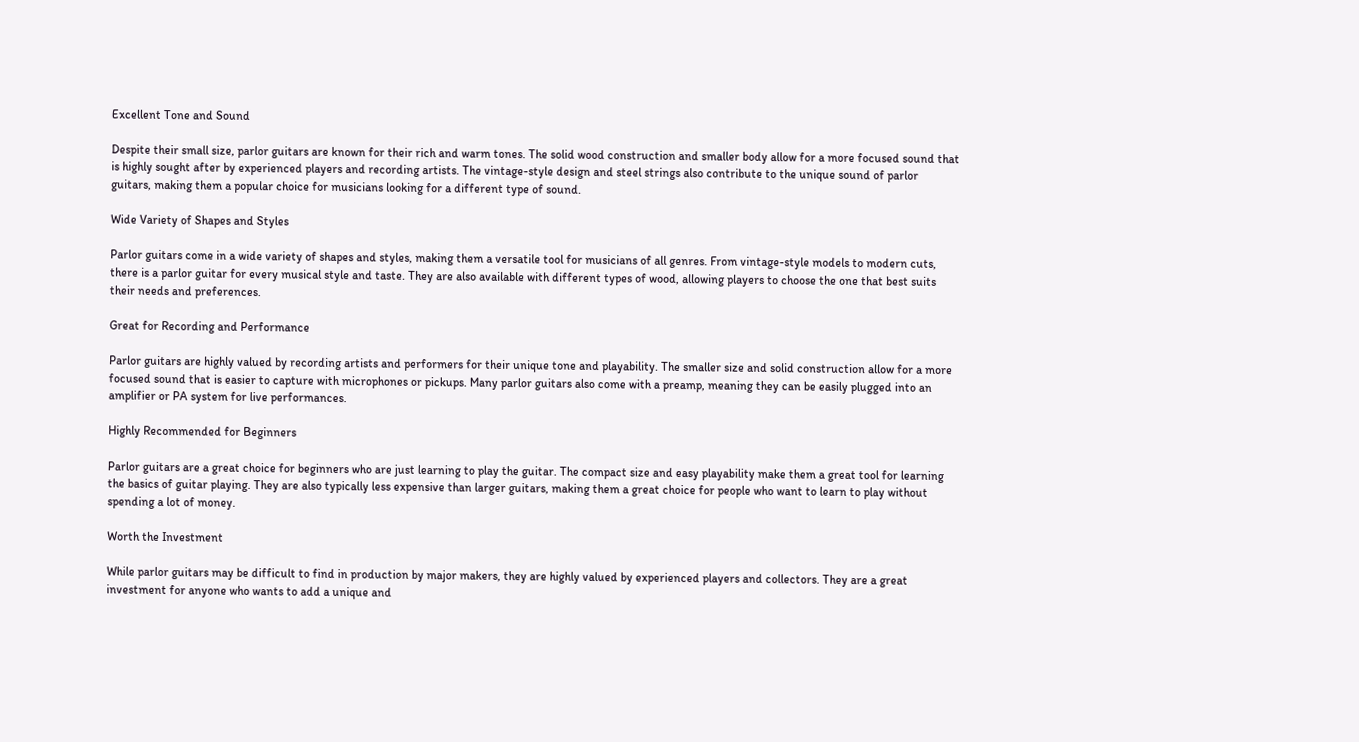Excellent Tone and Sound

Despite their small size, parlor guitars are known for their rich and warm tones. The solid wood construction and smaller body allow for a more focused sound that is highly sought after by experienced players and recording artists. The vintage-style design and steel strings also contribute to the unique sound of parlor guitars, making them a popular choice for musicians looking for a different type of sound.

Wide Variety of Shapes and Styles

Parlor guitars come in a wide variety of shapes and styles, making them a versatile tool for musicians of all genres. From vintage-style models to modern cuts, there is a parlor guitar for every musical style and taste. They are also available with different types of wood, allowing players to choose the one that best suits their needs and preferences.

Great for Recording and Performance

Parlor guitars are highly valued by recording artists and performers for their unique tone and playability. The smaller size and solid construction allow for a more focused sound that is easier to capture with microphones or pickups. Many parlor guitars also come with a preamp, meaning they can be easily plugged into an amplifier or PA system for live performances.

Highly Recommended for Beginners

Parlor guitars are a great choice for beginners who are just learning to play the guitar. The compact size and easy playability make them a great tool for learning the basics of guitar playing. They are also typically less expensive than larger guitars, making them a great choice for people who want to learn to play without spending a lot of money.

Worth the Investment

While parlor guitars may be difficult to find in production by major makers, they are highly valued by experienced players and collectors. They are a great investment for anyone who wants to add a unique and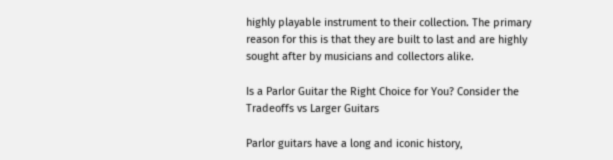highly playable instrument to their collection. The primary reason for this is that they are built to last and are highly sought after by musicians and collectors alike.

Is a Parlor Guitar the Right Choice for You? Consider the Tradeoffs vs Larger Guitars

Parlor guitars have a long and iconic history,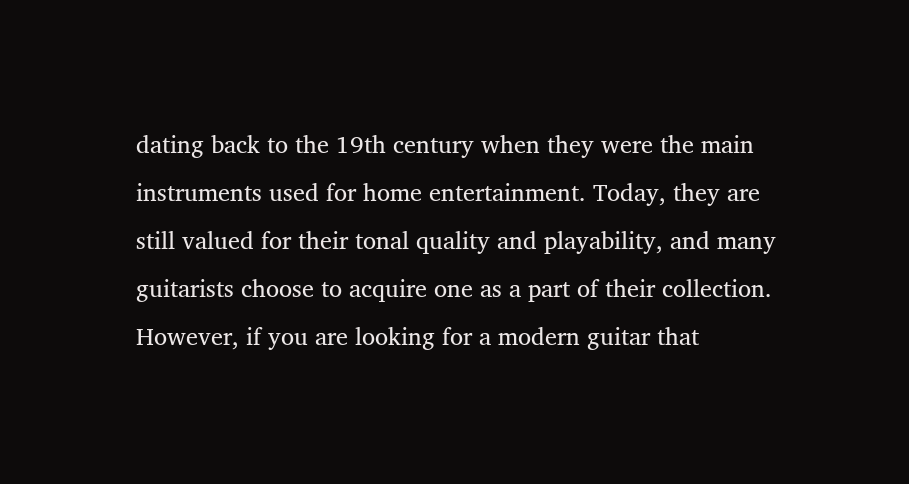dating back to the 19th century when they were the main instruments used for home entertainment. Today, they are still valued for their tonal quality and playability, and many guitarists choose to acquire one as a part of their collection. However, if you are looking for a modern guitar that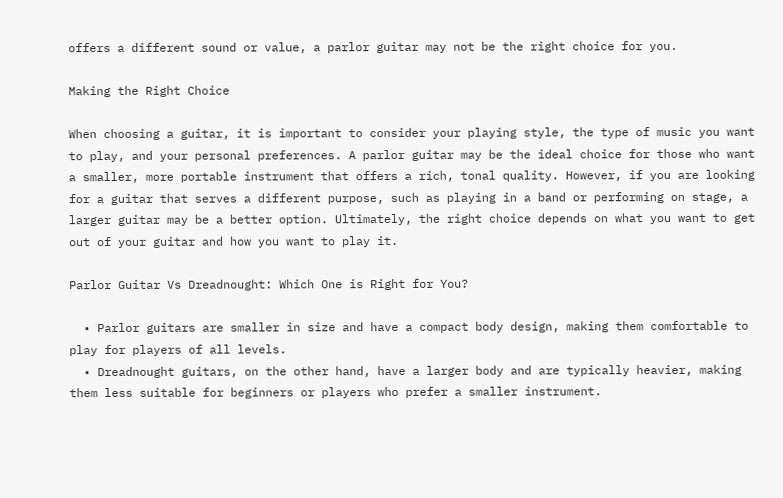offers a different sound or value, a parlor guitar may not be the right choice for you.

Making the Right Choice

When choosing a guitar, it is important to consider your playing style, the type of music you want to play, and your personal preferences. A parlor guitar may be the ideal choice for those who want a smaller, more portable instrument that offers a rich, tonal quality. However, if you are looking for a guitar that serves a different purpose, such as playing in a band or performing on stage, a larger guitar may be a better option. Ultimately, the right choice depends on what you want to get out of your guitar and how you want to play it.

Parlor Guitar Vs Dreadnought: Which One is Right for You?

  • Parlor guitars are smaller in size and have a compact body design, making them comfortable to play for players of all levels.
  • Dreadnought guitars, on the other hand, have a larger body and are typically heavier, making them less suitable for beginners or players who prefer a smaller instrument.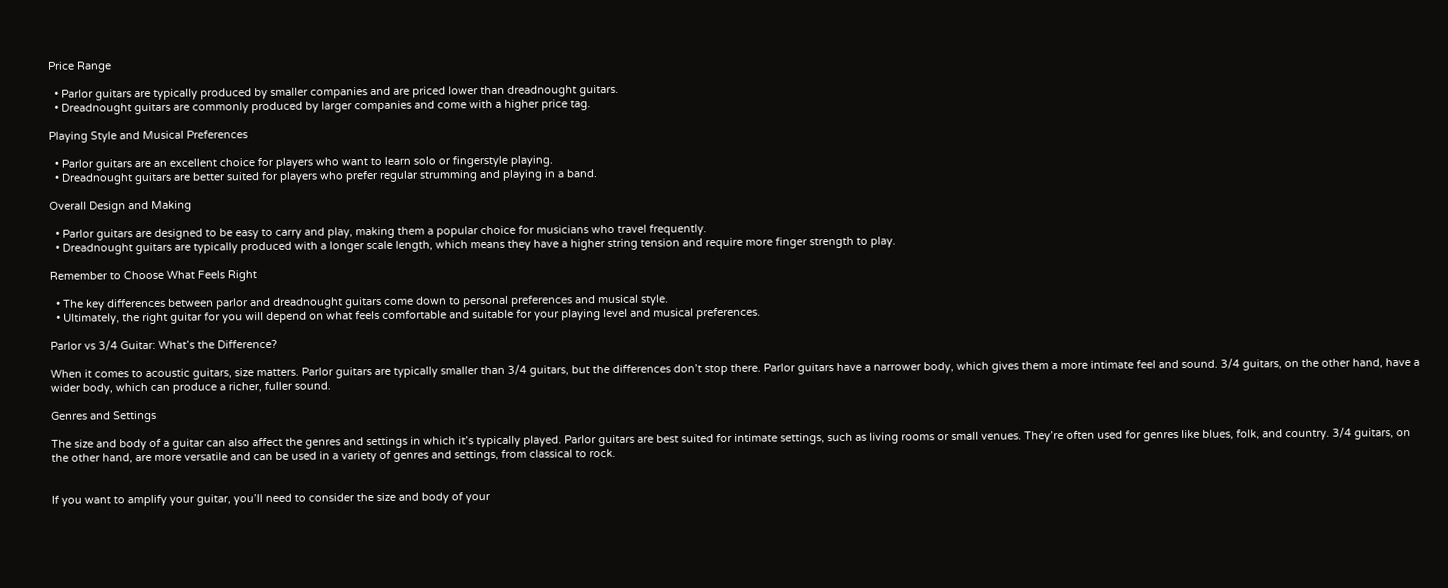Price Range

  • Parlor guitars are typically produced by smaller companies and are priced lower than dreadnought guitars.
  • Dreadnought guitars are commonly produced by larger companies and come with a higher price tag.

Playing Style and Musical Preferences

  • Parlor guitars are an excellent choice for players who want to learn solo or fingerstyle playing.
  • Dreadnought guitars are better suited for players who prefer regular strumming and playing in a band.

Overall Design and Making

  • Parlor guitars are designed to be easy to carry and play, making them a popular choice for musicians who travel frequently.
  • Dreadnought guitars are typically produced with a longer scale length, which means they have a higher string tension and require more finger strength to play.

Remember to Choose What Feels Right

  • The key differences between parlor and dreadnought guitars come down to personal preferences and musical style.
  • Ultimately, the right guitar for you will depend on what feels comfortable and suitable for your playing level and musical preferences.

Parlor vs 3/4 Guitar: What’s the Difference?

When it comes to acoustic guitars, size matters. Parlor guitars are typically smaller than 3/4 guitars, but the differences don’t stop there. Parlor guitars have a narrower body, which gives them a more intimate feel and sound. 3/4 guitars, on the other hand, have a wider body, which can produce a richer, fuller sound.

Genres and Settings

The size and body of a guitar can also affect the genres and settings in which it’s typically played. Parlor guitars are best suited for intimate settings, such as living rooms or small venues. They’re often used for genres like blues, folk, and country. 3/4 guitars, on the other hand, are more versatile and can be used in a variety of genres and settings, from classical to rock.


If you want to amplify your guitar, you’ll need to consider the size and body of your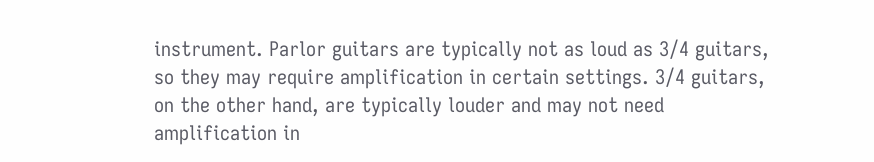instrument. Parlor guitars are typically not as loud as 3/4 guitars, so they may require amplification in certain settings. 3/4 guitars, on the other hand, are typically louder and may not need amplification in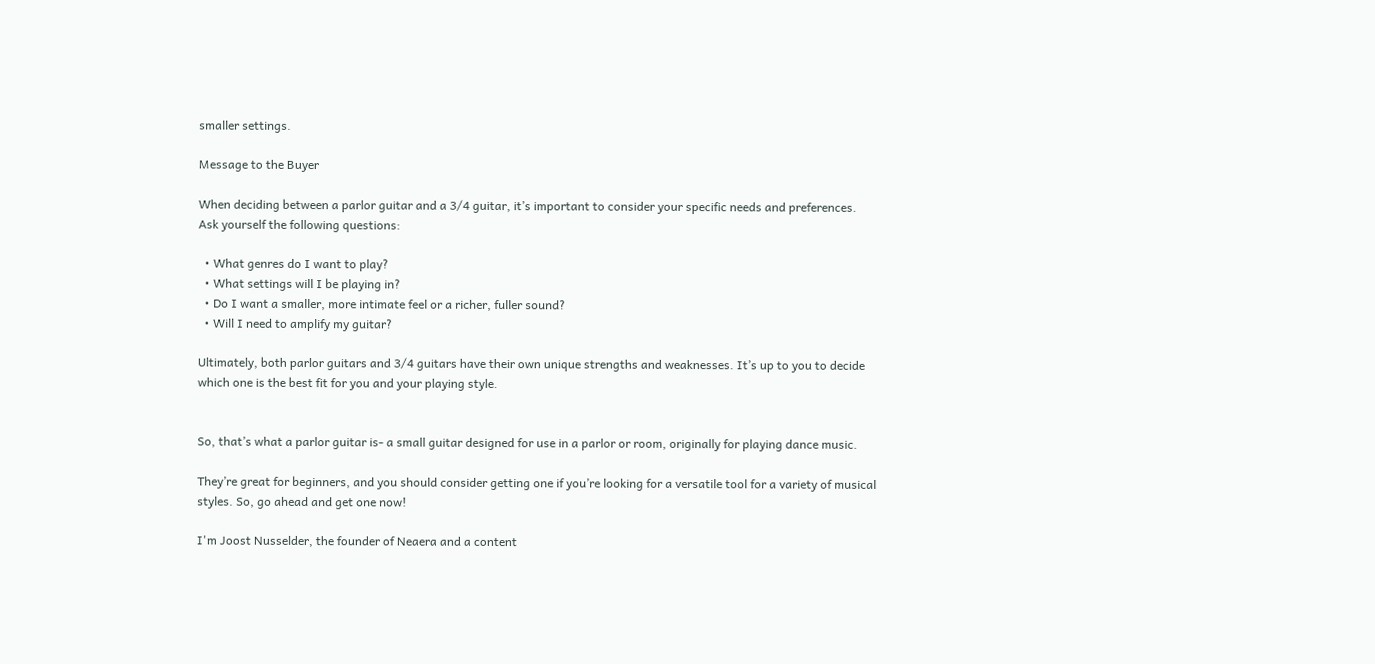smaller settings.

Message to the Buyer

When deciding between a parlor guitar and a 3/4 guitar, it’s important to consider your specific needs and preferences. Ask yourself the following questions:

  • What genres do I want to play?
  • What settings will I be playing in?
  • Do I want a smaller, more intimate feel or a richer, fuller sound?
  • Will I need to amplify my guitar?

Ultimately, both parlor guitars and 3/4 guitars have their own unique strengths and weaknesses. It’s up to you to decide which one is the best fit for you and your playing style.


So, that’s what a parlor guitar is- a small guitar designed for use in a parlor or room, originally for playing dance music.

They’re great for beginners, and you should consider getting one if you’re looking for a versatile tool for a variety of musical styles. So, go ahead and get one now!

I'm Joost Nusselder, the founder of Neaera and a content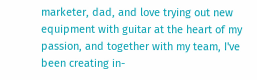marketer, dad, and love trying out new equipment with guitar at the heart of my passion, and together with my team, I've been creating in-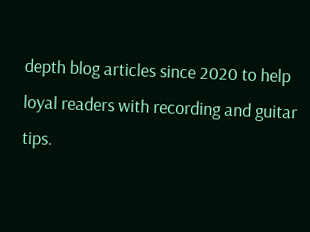depth blog articles since 2020 to help loyal readers with recording and guitar tips.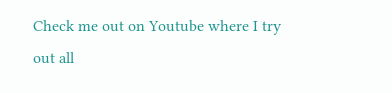Check me out on Youtube where I try out all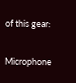of this gear:

Microphone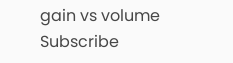gain vs volume Subscribe